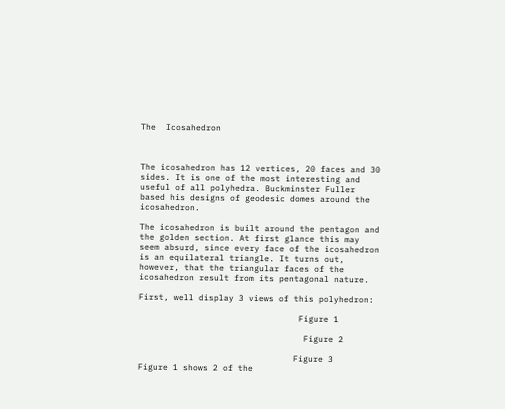The  Icosahedron



The icosahedron has 12 vertices, 20 faces and 30 sides. It is one of the most interesting and useful of all polyhedra. Buckminster Fuller based his designs of geodesic domes around the icosahedron.

The icosahedron is built around the pentagon and the golden section. At first glance this may seem absurd, since every face of the icosahedron is an equilateral triangle. It turns out, however, that the triangular faces of the icosahedron result from its pentagonal nature.

First, well display 3 views of this polyhedron:

                                Figure 1

                                 Figure 2

                               Figure 3
Figure 1 shows 2 of the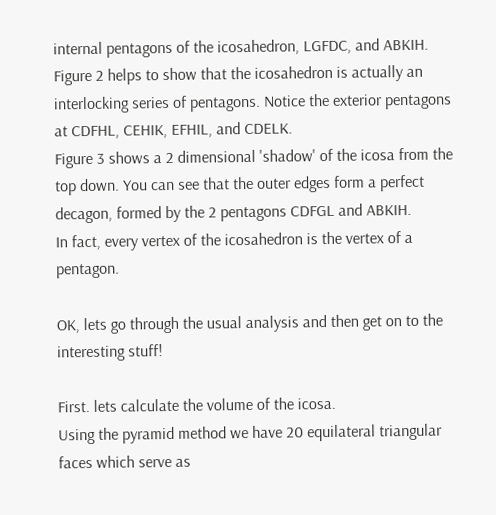internal pentagons of the icosahedron, LGFDC, and ABKIH.
Figure 2 helps to show that the icosahedron is actually an interlocking series of pentagons. Notice the exterior pentagons at CDFHL, CEHIK, EFHIL, and CDELK.
Figure 3 shows a 2 dimensional 'shadow' of the icosa from the top down. You can see that the outer edges form a perfect decagon, formed by the 2 pentagons CDFGL and ABKIH.
In fact, every vertex of the icosahedron is the vertex of a pentagon.

OK, lets go through the usual analysis and then get on to the interesting stuff!

First. lets calculate the volume of the icosa.
Using the pyramid method we have 20 equilateral triangular faces which serve as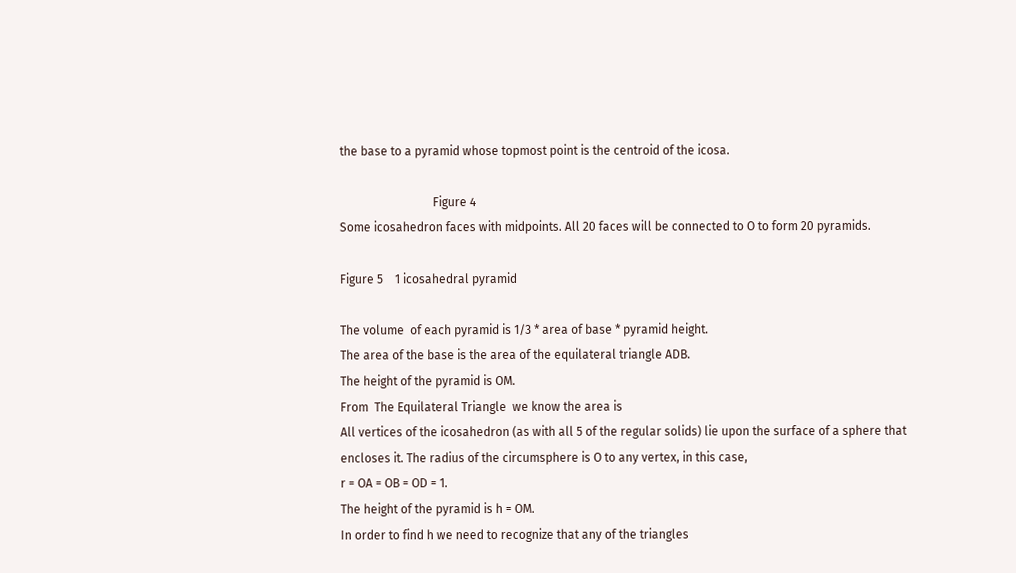the base to a pyramid whose topmost point is the centroid of the icosa.

                               Figure 4
Some icosahedron faces with midpoints. All 20 faces will be connected to O to form 20 pyramids.

Figure 5    1 icosahedral pyramid

The volume  of each pyramid is 1/3 * area of base * pyramid height.
The area of the base is the area of the equilateral triangle ADB.
The height of the pyramid is OM.
From  The Equilateral Triangle  we know the area is
All vertices of the icosahedron (as with all 5 of the regular solids) lie upon the surface of a sphere that encloses it. The radius of the circumsphere is O to any vertex, in this case,
r = OA = OB = OD = 1.
The height of the pyramid is h = OM.
In order to find h we need to recognize that any of the triangles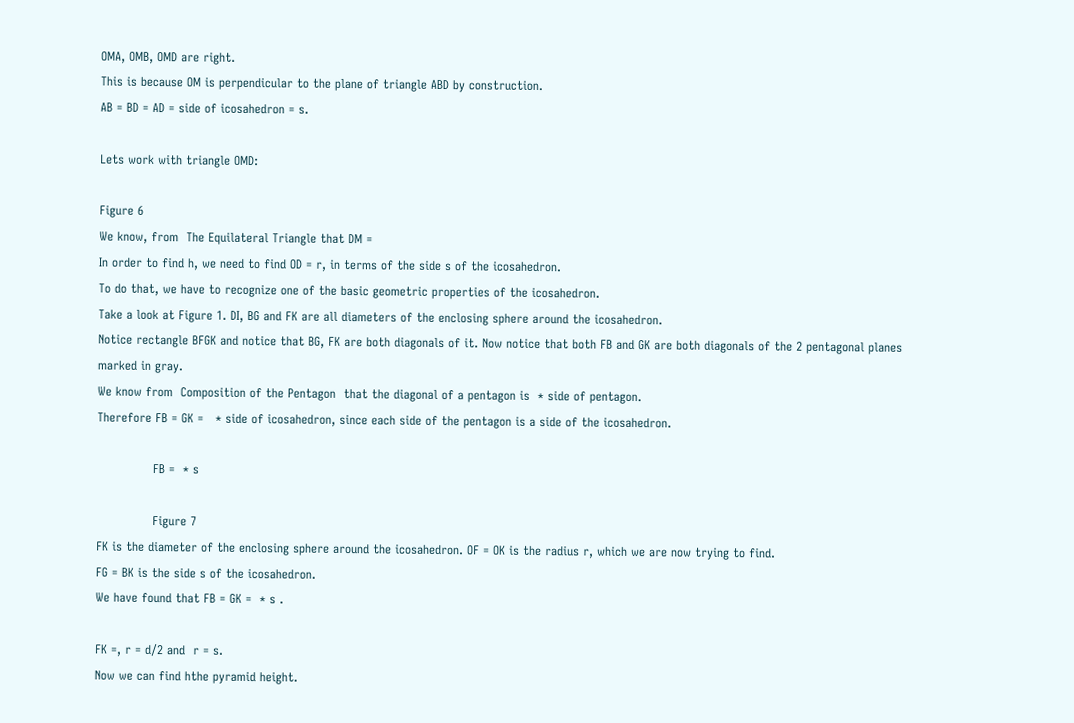OMA, OMB, OMD are right.
This is because OM is perpendicular to the plane of triangle ABD by construction.
AB = BD = AD = side of icosahedron = s.

Lets work with triangle OMD:

Figure 6
We know, from  The Equilateral Triangle that DM =
In order to find h, we need to find OD = r, in terms of the side s of the icosahedron.
To do that, we have to recognize one of the basic geometric properties of the icosahedron.
Take a look at Figure 1. DI, BG and FK are all diameters of the enclosing sphere around the icosahedron.
Notice rectangle BFGK and notice that BG, FK are both diagonals of it. Now notice that both FB and GK are both diagonals of the 2 pentagonal planes marked in gray.
We know from  Composition of the Pentagon  that the diagonal of a pentagon is  * side of pentagon.
Therefore FB = GK =   * side of icosahedron, since each side of the pentagon is a side of the icosahedron.

              FB =  * s

              Figure 7
FK is the diameter of the enclosing sphere around the icosahedron. OF = OK is the radius r, which we are now trying to find.
FG = BK is the side s of the icosahedron.
We have found that FB = GK =  * s .

FK =, r = d/2 and  r = s.
Now we can find hthe pyramid height.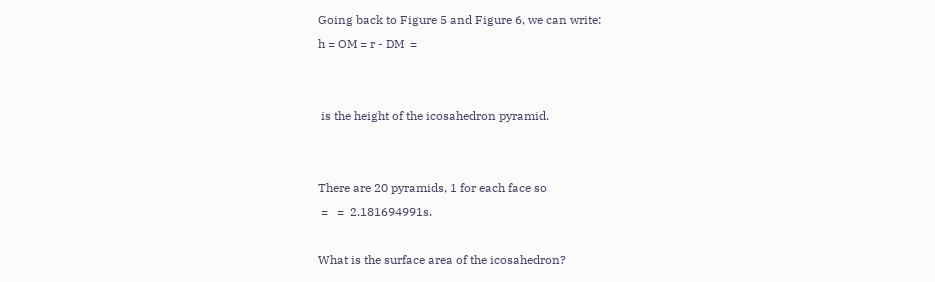Going back to Figure 5 and Figure 6, we can write:
h = OM = r - DM  =


 is the height of the icosahedron pyramid.


There are 20 pyramids, 1 for each face so
 =   =  2.181694991s.

What is the surface area of the icosahedron?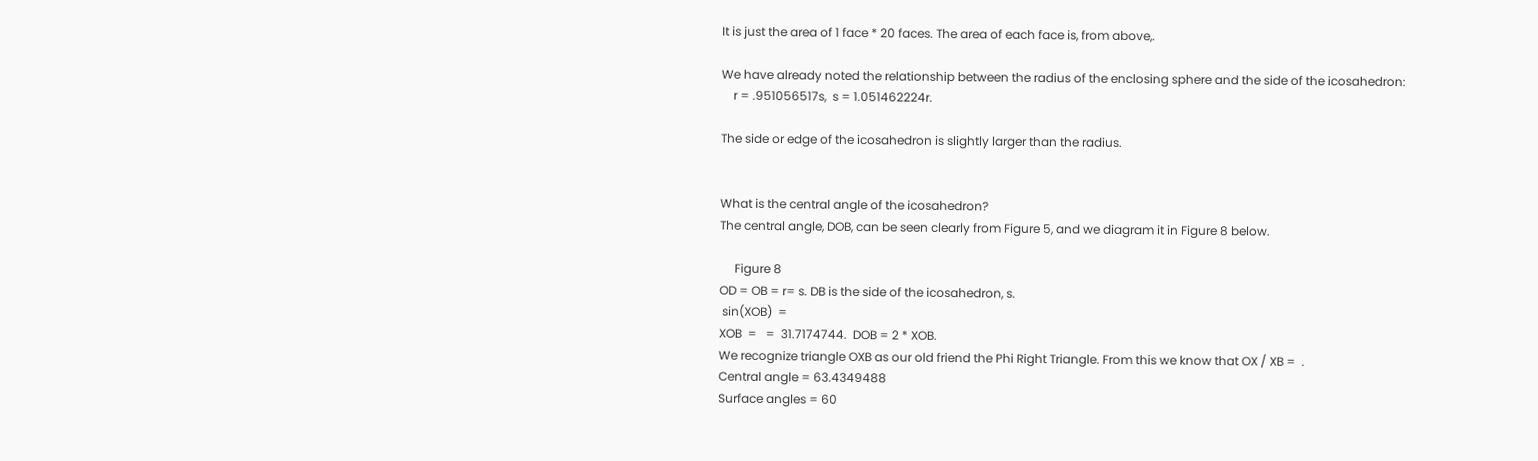It is just the area of 1 face * 20 faces. The area of each face is, from above,.

We have already noted the relationship between the radius of the enclosing sphere and the side of the icosahedron:
    r = .951056517s,  s = 1.051462224r.

The side or edge of the icosahedron is slightly larger than the radius.


What is the central angle of the icosahedron?
The central angle, DOB, can be seen clearly from Figure 5, and we diagram it in Figure 8 below.

     Figure 8
OD = OB = r= s. DB is the side of the icosahedron, s.
 sin(XOB)  =
XOB  =   =  31.7174744.  DOB = 2 * XOB.
We recognize triangle OXB as our old friend the Phi Right Triangle. From this we know that OX / XB =  .
Central angle = 63.4349488
Surface angles = 60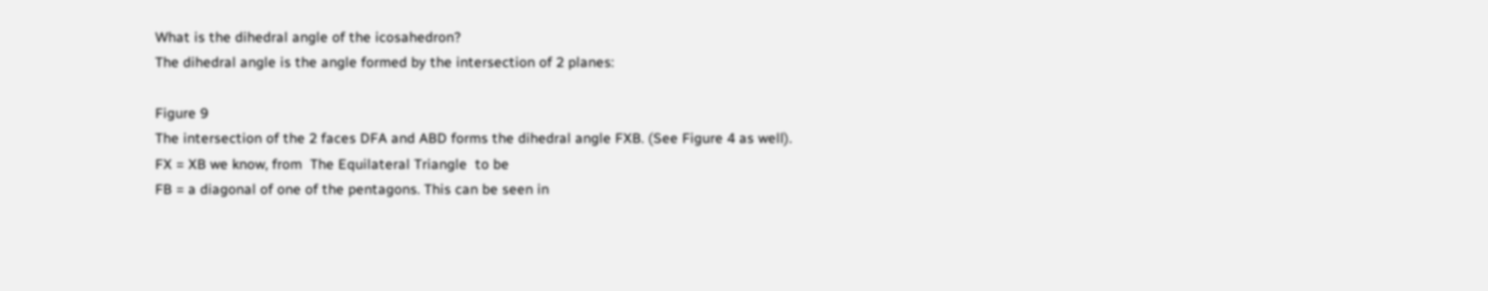What is the dihedral angle of the icosahedron?
The dihedral angle is the angle formed by the intersection of 2 planes:

Figure 9
The intersection of the 2 faces DFA and ABD forms the dihedral angle FXB. (See Figure 4 as well).
FX = XB we know, from  The Equilateral Triangle  to be
FB = a diagonal of one of the pentagons. This can be seen in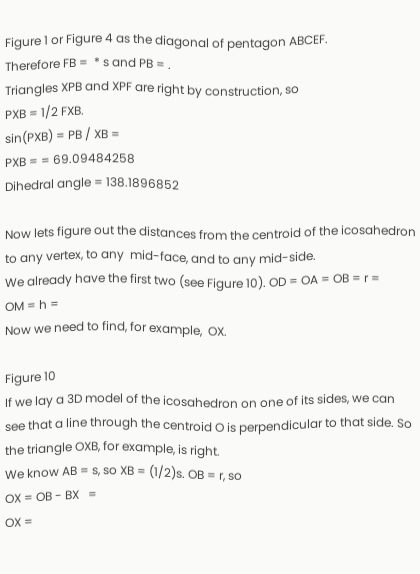Figure 1 or Figure 4 as the diagonal of pentagon ABCEF.
Therefore FB =  * s and PB = .
Triangles XPB and XPF are right by construction, so
PXB = 1/2 FXB.
sin(PXB) = PB / XB =
PXB = = 69.09484258
Dihedral angle = 138.1896852

Now lets figure out the distances from the centroid of the icosahedron to any vertex, to any  mid-face, and to any mid-side.
We already have the first two (see Figure 10). OD = OA = OB = r =
OM = h =
Now we need to find, for example,  OX.

Figure 10
If we lay a 3D model of the icosahedron on one of its sides, we can see that a line through the centroid O is perpendicular to that side. So the triangle OXB, for example, is right.
We know AB = s, so XB = (1/2)s. OB = r, so
OX = OB - BX   =
OX =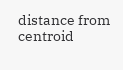distance from centroid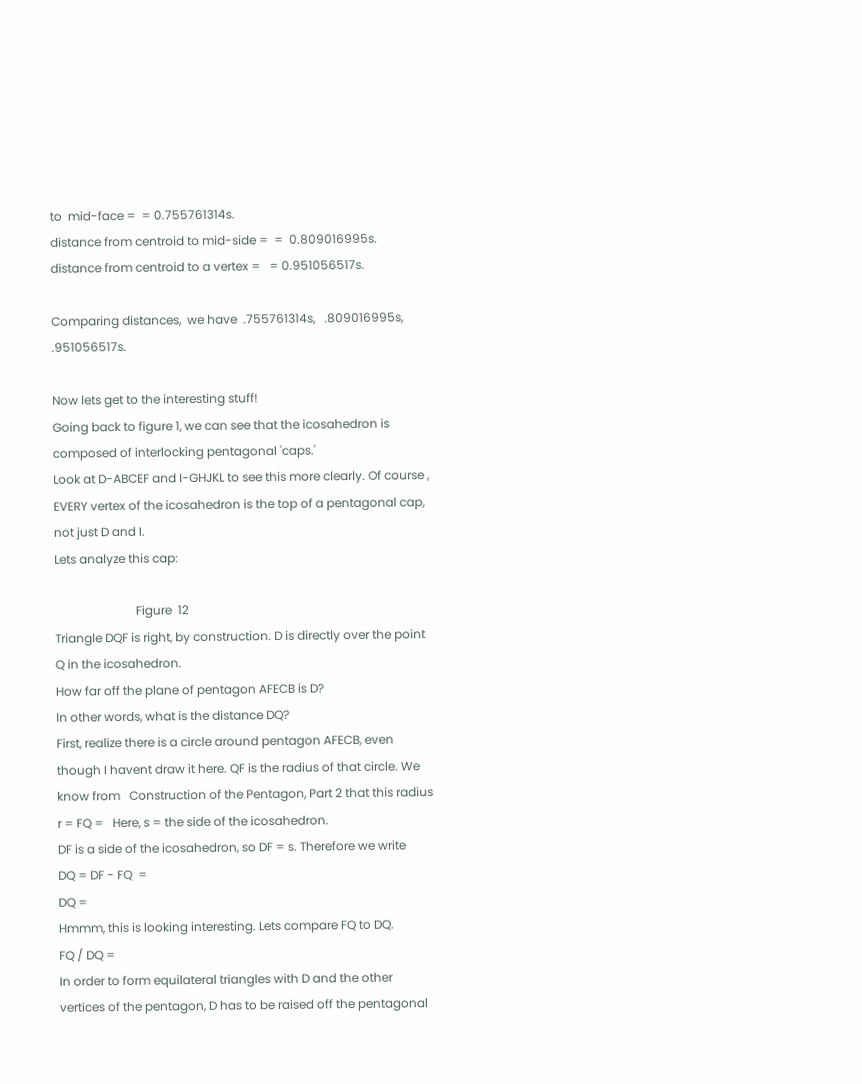to  mid-face =  = 0.755761314s.
distance from centroid to mid-side =  =  0.809016995s.
distance from centroid to a vertex =   = 0.951056517s.

Comparing distances,  we have  .755761314s,   .809016995s,   .951056517s.

Now lets get to the interesting stuff!
Going back to figure 1, we can see that the icosahedron is composed of interlocking pentagonal 'caps.'
Look at D-ABCEF and I-GHJKL to see this more clearly. Of course , EVERY vertex of the icosahedron is the top of a pentagonal cap, not just D and I.
Lets analyze this cap:

                           Figure  12
Triangle DQF is right, by construction. D is directly over the point Q in the icosahedron.
How far off the plane of pentagon AFECB is D?
In other words, what is the distance DQ?
First, realize there is a circle around pentagon AFECB, even though I havent draw it here. QF is the radius of that circle. We know from   Construction of the Pentagon, Part 2 that this radius
r = FQ =   Here, s = the side of the icosahedron.
DF is a side of the icosahedron, so DF = s. Therefore we write
DQ = DF - FQ  =
DQ =
Hmmm, this is looking interesting. Lets compare FQ to DQ.
FQ / DQ =
In order to form equilateral triangles with D and the other vertices of the pentagon, D has to be raised off the pentagonal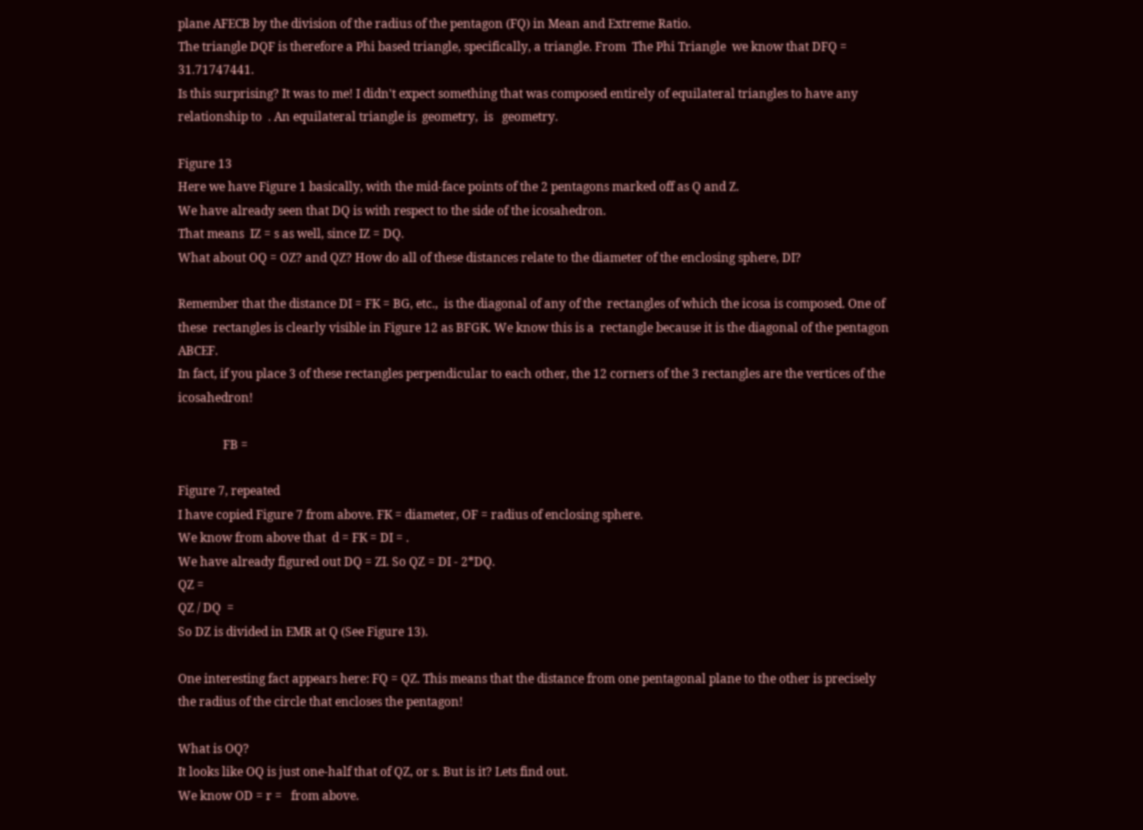plane AFECB by the division of the radius of the pentagon (FQ) in Mean and Extreme Ratio.
The triangle DQF is therefore a Phi based triangle, specifically, a triangle. From  The Phi Triangle  we know that DFQ = 31.71747441.
Is this surprising? It was to me! I didn't expect something that was composed entirely of equilateral triangles to have any relationship to  . An equilateral triangle is  geometry,  is   geometry.

Figure 13
Here we have Figure 1 basically, with the mid-face points of the 2 pentagons marked off as Q and Z.
We have already seen that DQ is with respect to the side of the icosahedron.
That means  IZ = s as well, since IZ = DQ.
What about OQ = OZ? and QZ? How do all of these distances relate to the diameter of the enclosing sphere, DI?

Remember that the distance DI = FK = BG, etc.,  is the diagonal of any of the  rectangles of which the icosa is composed. One of these  rectangles is clearly visible in Figure 12 as BFGK. We know this is a  rectangle because it is the diagonal of the pentagon ABCEF.
In fact, if you place 3 of these rectangles perpendicular to each other, the 12 corners of the 3 rectangles are the vertices of the icosahedron!

               FB =

Figure 7, repeated
I have copied Figure 7 from above. FK = diameter, OF = radius of enclosing sphere.
We know from above that  d = FK = DI = .
We have already figured out DQ = ZI. So QZ = DI - 2*DQ.
QZ =
QZ / DQ  =
So DZ is divided in EMR at Q (See Figure 13).

One interesting fact appears here: FQ = QZ. This means that the distance from one pentagonal plane to the other is precisely the radius of the circle that encloses the pentagon!

What is OQ?
It looks like OQ is just one-half that of QZ, or s. But is it? Lets find out.
We know OD = r =   from above.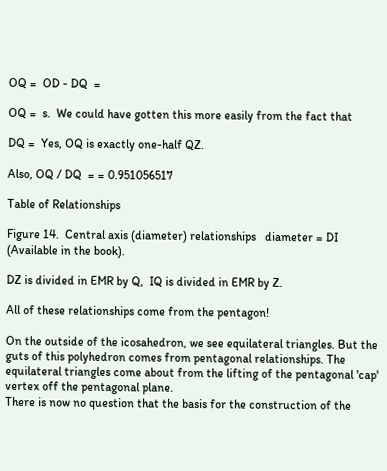OQ =  OD - DQ  =

OQ =  s.  We could have gotten this more easily from the fact that

DQ =  Yes, OQ is exactly one-half QZ.

Also, OQ / DQ  = = 0.951056517

Table of Relationships

Figure 14.  Central axis (diameter) relationships   diameter = DI
(Available in the book).

DZ is divided in EMR by Q,  IQ is divided in EMR by Z.

All of these relationships come from the pentagon!

On the outside of the icosahedron, we see equilateral triangles. But the guts of this polyhedron comes from pentagonal relationships. The equilateral triangles come about from the lifting of the pentagonal 'cap' vertex off the pentagonal plane.
There is now no question that the basis for the construction of the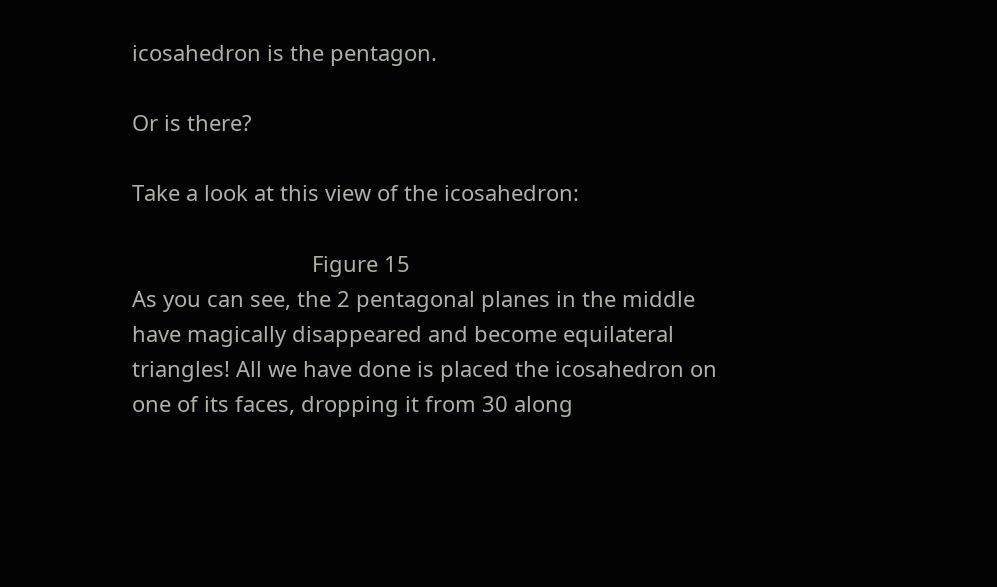icosahedron is the pentagon.

Or is there?

Take a look at this view of the icosahedron:

                              Figure 15
As you can see, the 2 pentagonal planes in the middle have magically disappeared and become equilateral triangles! All we have done is placed the icosahedron on one of its faces, dropping it from 30 along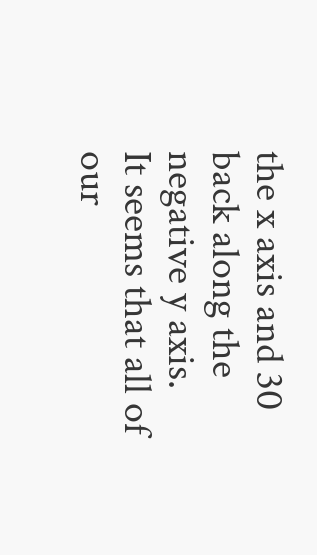the x axis and 30 back along the negative y axis.
It seems that all of our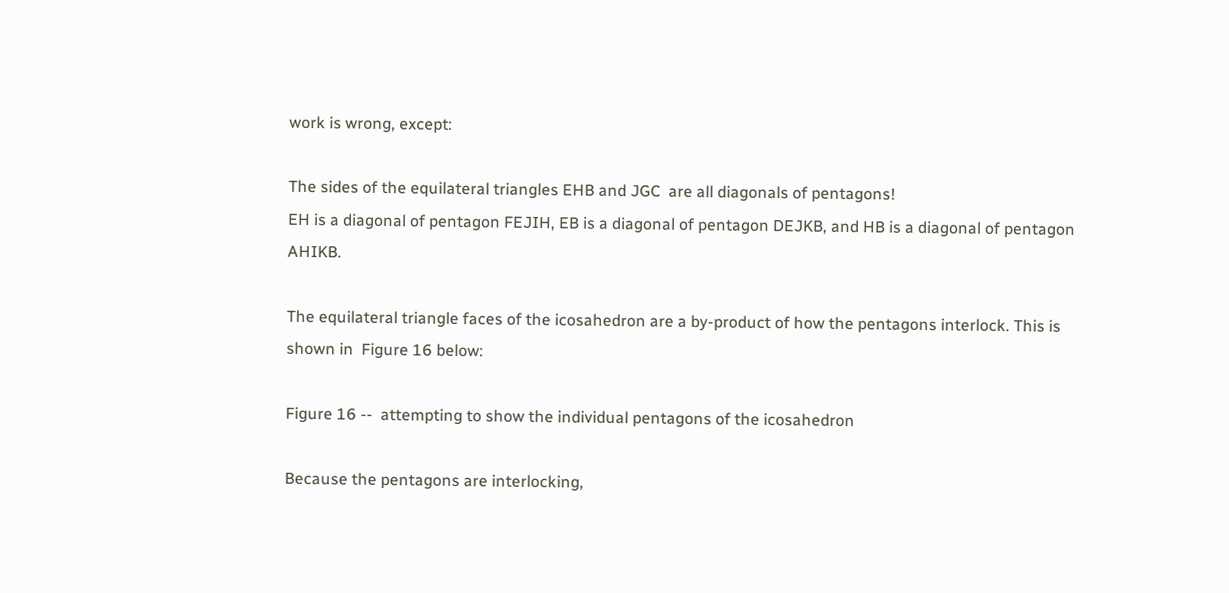work is wrong, except:

The sides of the equilateral triangles EHB and JGC  are all diagonals of pentagons!
EH is a diagonal of pentagon FEJIH, EB is a diagonal of pentagon DEJKB, and HB is a diagonal of pentagon AHIKB.

The equilateral triangle faces of the icosahedron are a by-product of how the pentagons interlock. This is shown in  Figure 16 below:

Figure 16 --  attempting to show the individual pentagons of the icosahedron

Because the pentagons are interlocking,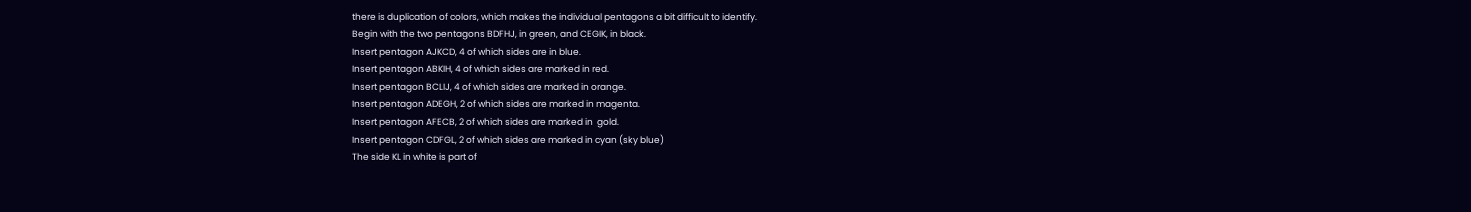there is duplication of colors, which makes the individual pentagons a bit difficult to identify.
Begin with the two pentagons BDFHJ, in green, and CEGIK, in black.
Insert pentagon AJKCD, 4 of which sides are in blue.
Insert pentagon ABKIH, 4 of which sides are marked in red.
Insert pentagon BCLIJ, 4 of which sides are marked in orange.
Insert pentagon ADEGH, 2 of which sides are marked in magenta.
Insert pentagon AFECB, 2 of which sides are marked in  gold.
Insert pentagon CDFGL, 2 of which sides are marked in cyan (sky blue)
The side KL in white is part of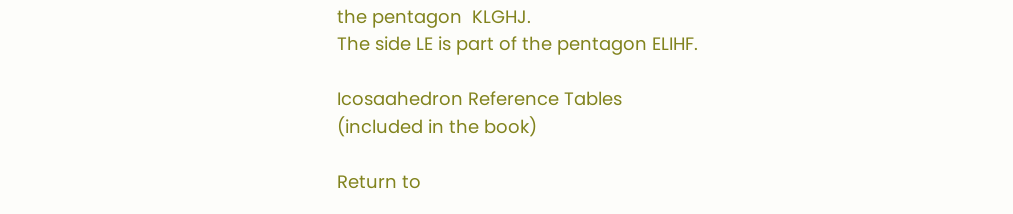the pentagon  KLGHJ.
The side LE is part of the pentagon ELIHF.

Icosaahedron Reference Tables
(included in the book)

Return to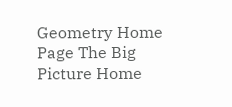Geometry Home Page The Big Picture Home